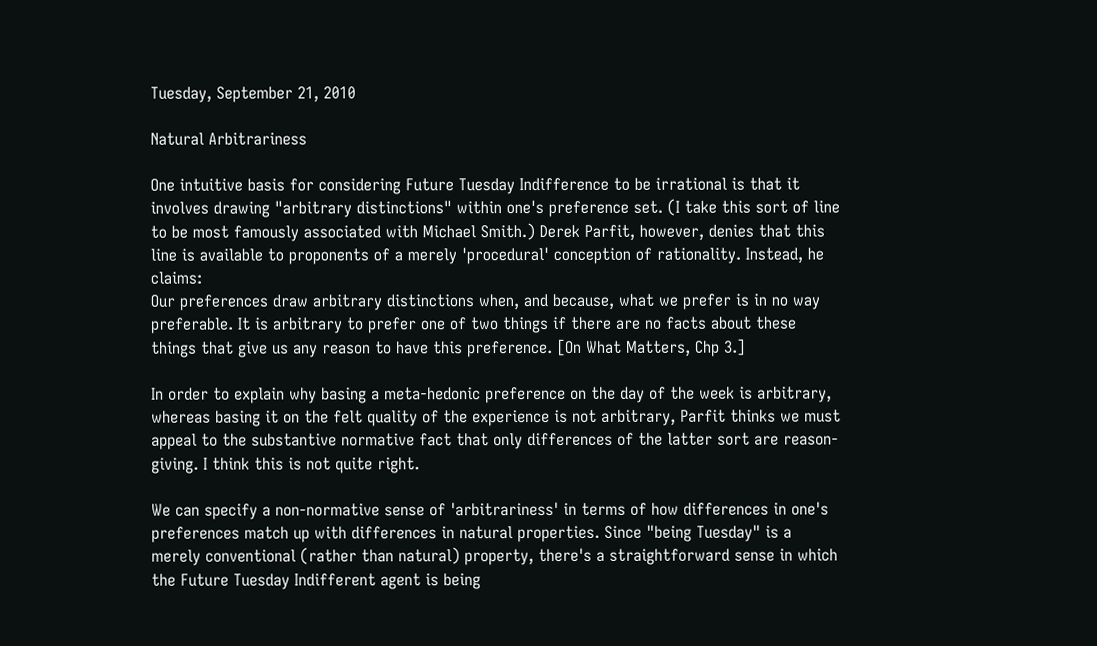Tuesday, September 21, 2010

Natural Arbitrariness

One intuitive basis for considering Future Tuesday Indifference to be irrational is that it involves drawing "arbitrary distinctions" within one's preference set. (I take this sort of line to be most famously associated with Michael Smith.) Derek Parfit, however, denies that this line is available to proponents of a merely 'procedural' conception of rationality. Instead, he claims:
Our preferences draw arbitrary distinctions when, and because, what we prefer is in no way preferable. It is arbitrary to prefer one of two things if there are no facts about these things that give us any reason to have this preference. [On What Matters, Chp 3.]

In order to explain why basing a meta-hedonic preference on the day of the week is arbitrary, whereas basing it on the felt quality of the experience is not arbitrary, Parfit thinks we must appeal to the substantive normative fact that only differences of the latter sort are reason-giving. I think this is not quite right.

We can specify a non-normative sense of 'arbitrariness' in terms of how differences in one's preferences match up with differences in natural properties. Since "being Tuesday" is a merely conventional (rather than natural) property, there's a straightforward sense in which the Future Tuesday Indifferent agent is being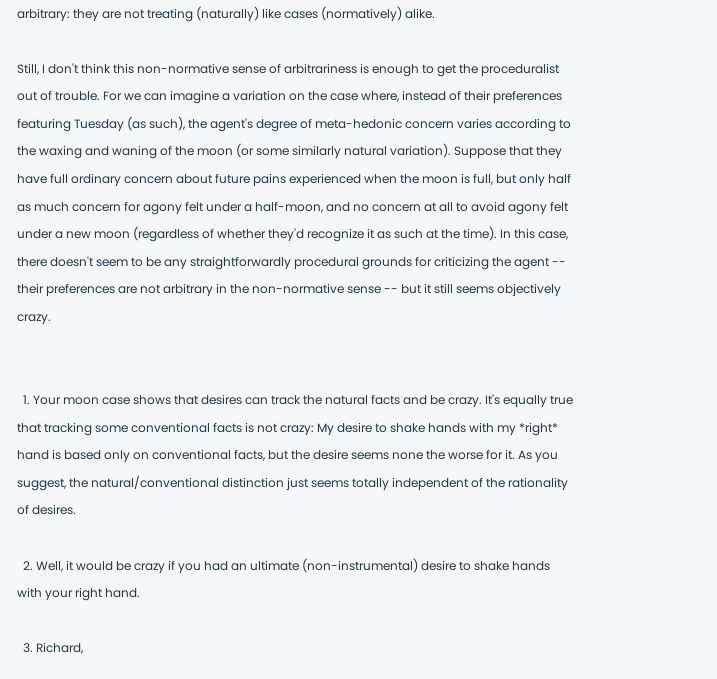arbitrary: they are not treating (naturally) like cases (normatively) alike.

Still, I don't think this non-normative sense of arbitrariness is enough to get the proceduralist out of trouble. For we can imagine a variation on the case where, instead of their preferences featuring Tuesday (as such), the agent's degree of meta-hedonic concern varies according to the waxing and waning of the moon (or some similarly natural variation). Suppose that they have full ordinary concern about future pains experienced when the moon is full, but only half as much concern for agony felt under a half-moon, and no concern at all to avoid agony felt under a new moon (regardless of whether they'd recognize it as such at the time). In this case, there doesn't seem to be any straightforwardly procedural grounds for criticizing the agent -- their preferences are not arbitrary in the non-normative sense -- but it still seems objectively crazy.


  1. Your moon case shows that desires can track the natural facts and be crazy. It's equally true that tracking some conventional facts is not crazy: My desire to shake hands with my *right* hand is based only on conventional facts, but the desire seems none the worse for it. As you suggest, the natural/conventional distinction just seems totally independent of the rationality of desires.

  2. Well, it would be crazy if you had an ultimate (non-instrumental) desire to shake hands with your right hand.

  3. Richard,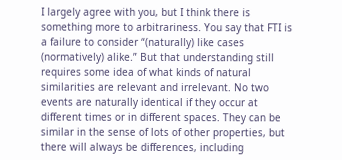I largely agree with you, but I think there is something more to arbitrariness. You say that FTI is a failure to consider “(naturally) like cases (normatively) alike.” But that understanding still requires some idea of what kinds of natural similarities are relevant and irrelevant. No two events are naturally identical if they occur at different times or in different spaces. They can be similar in the sense of lots of other properties, but there will always be differences, including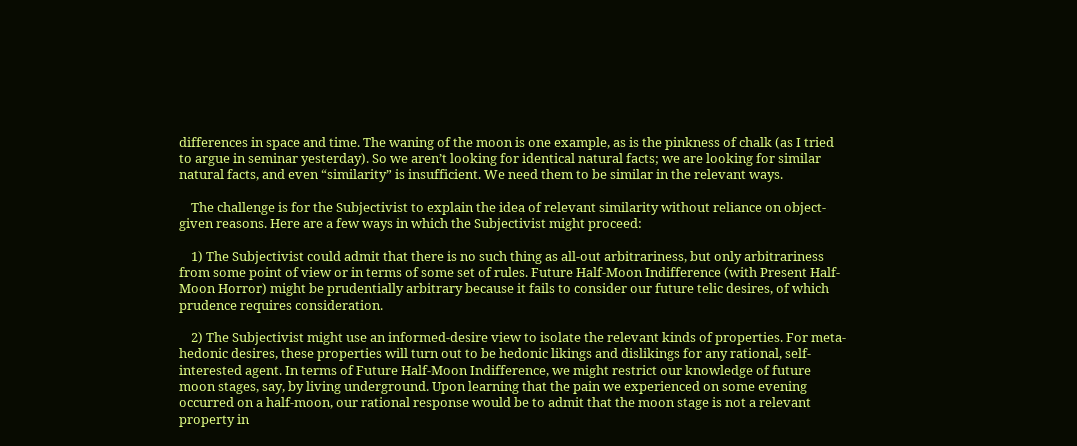differences in space and time. The waning of the moon is one example, as is the pinkness of chalk (as I tried to argue in seminar yesterday). So we aren’t looking for identical natural facts; we are looking for similar natural facts, and even “similarity” is insufficient. We need them to be similar in the relevant ways.

    The challenge is for the Subjectivist to explain the idea of relevant similarity without reliance on object-given reasons. Here are a few ways in which the Subjectivist might proceed:

    1) The Subjectivist could admit that there is no such thing as all-out arbitrariness, but only arbitrariness from some point of view or in terms of some set of rules. Future Half-Moon Indifference (with Present Half-Moon Horror) might be prudentially arbitrary because it fails to consider our future telic desires, of which prudence requires consideration.

    2) The Subjectivist might use an informed-desire view to isolate the relevant kinds of properties. For meta-hedonic desires, these properties will turn out to be hedonic likings and dislikings for any rational, self-interested agent. In terms of Future Half-Moon Indifference, we might restrict our knowledge of future moon stages, say, by living underground. Upon learning that the pain we experienced on some evening occurred on a half-moon, our rational response would be to admit that the moon stage is not a relevant property in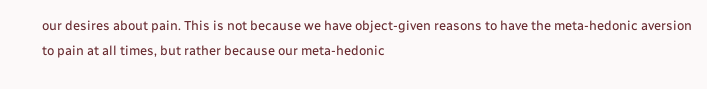our desires about pain. This is not because we have object-given reasons to have the meta-hedonic aversion to pain at all times, but rather because our meta-hedonic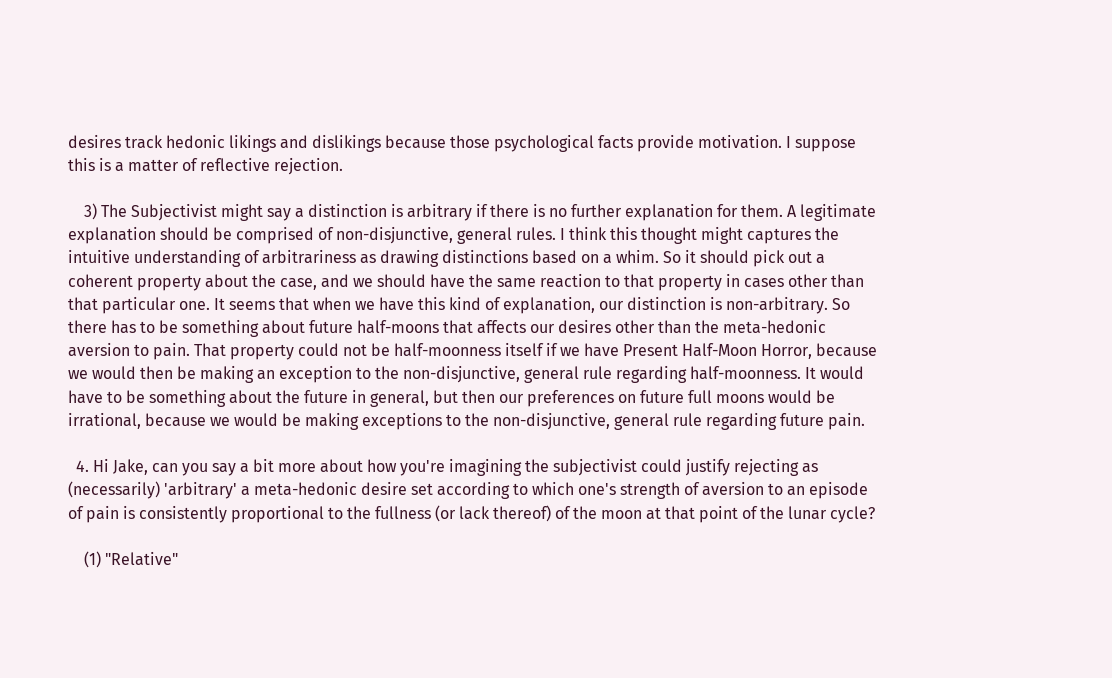desires track hedonic likings and dislikings because those psychological facts provide motivation. I suppose this is a matter of reflective rejection.

    3) The Subjectivist might say a distinction is arbitrary if there is no further explanation for them. A legitimate explanation should be comprised of non-disjunctive, general rules. I think this thought might captures the intuitive understanding of arbitrariness as drawing distinctions based on a whim. So it should pick out a coherent property about the case, and we should have the same reaction to that property in cases other than that particular one. It seems that when we have this kind of explanation, our distinction is non-arbitrary. So there has to be something about future half-moons that affects our desires other than the meta-hedonic aversion to pain. That property could not be half-moonness itself if we have Present Half-Moon Horror, because we would then be making an exception to the non-disjunctive, general rule regarding half-moonness. It would have to be something about the future in general, but then our preferences on future full moons would be irrational, because we would be making exceptions to the non-disjunctive, general rule regarding future pain.

  4. Hi Jake, can you say a bit more about how you're imagining the subjectivist could justify rejecting as (necessarily) 'arbitrary' a meta-hedonic desire set according to which one's strength of aversion to an episode of pain is consistently proportional to the fullness (or lack thereof) of the moon at that point of the lunar cycle?

    (1) "Relative"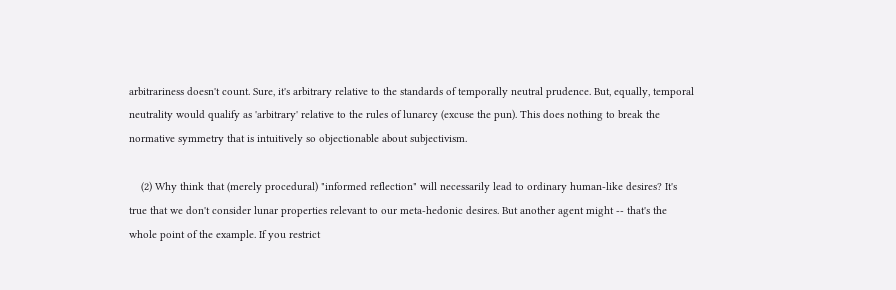arbitrariness doesn't count. Sure, it's arbitrary relative to the standards of temporally neutral prudence. But, equally, temporal neutrality would qualify as 'arbitrary' relative to the rules of lunarcy (excuse the pun). This does nothing to break the normative symmetry that is intuitively so objectionable about subjectivism.

    (2) Why think that (merely procedural) "informed reflection" will necessarily lead to ordinary human-like desires? It's true that we don't consider lunar properties relevant to our meta-hedonic desires. But another agent might -- that's the whole point of the example. If you restrict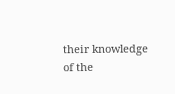their knowledge of the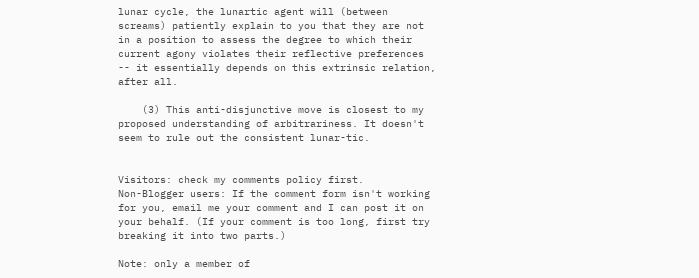lunar cycle, the lunartic agent will (between screams) patiently explain to you that they are not in a position to assess the degree to which their current agony violates their reflective preferences -- it essentially depends on this extrinsic relation, after all.

    (3) This anti-disjunctive move is closest to my proposed understanding of arbitrariness. It doesn't seem to rule out the consistent lunar-tic.


Visitors: check my comments policy first.
Non-Blogger users: If the comment form isn't working for you, email me your comment and I can post it on your behalf. (If your comment is too long, first try breaking it into two parts.)

Note: only a member of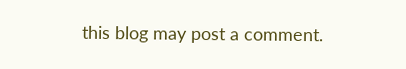this blog may post a comment.